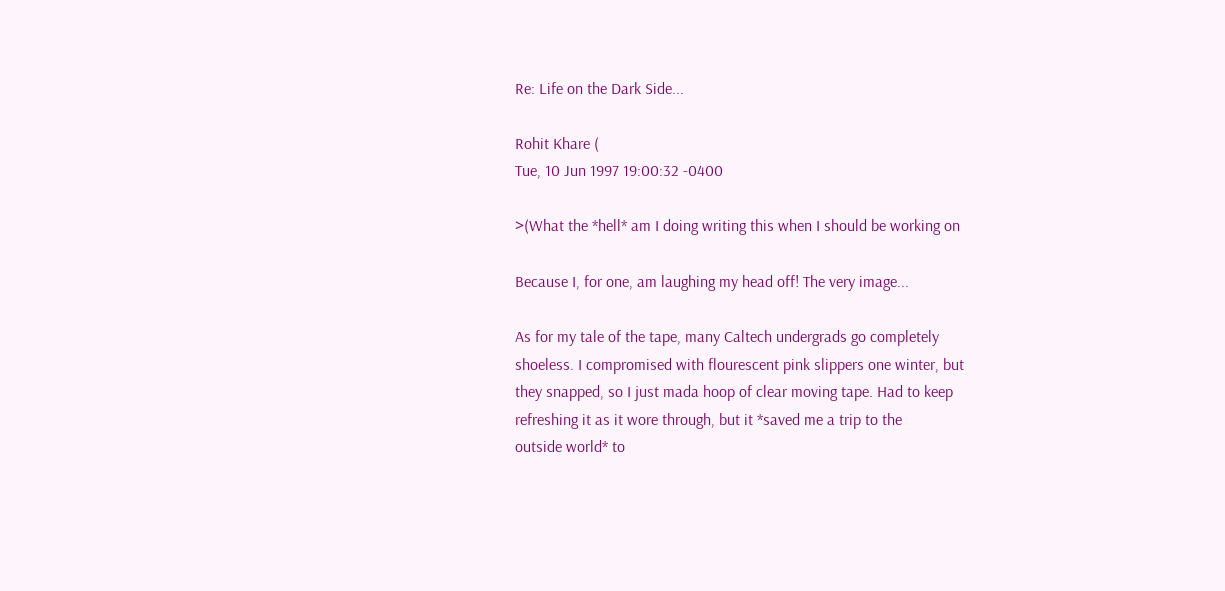Re: Life on the Dark Side...

Rohit Khare (
Tue, 10 Jun 1997 19:00:32 -0400

>(What the *hell* am I doing writing this when I should be working on

Because I, for one, am laughing my head off! The very image...

As for my tale of the tape, many Caltech undergrads go completely
shoeless. I compromised with flourescent pink slippers one winter, but
they snapped, so I just mada hoop of clear moving tape. Had to keep
refreshing it as it wore through, but it *saved me a trip to the
outside world* to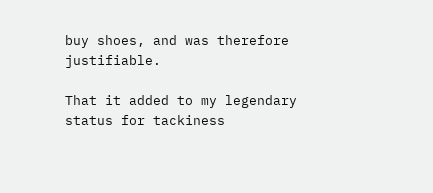buy shoes, and was therefore justifiable.

That it added to my legendary status for tackiness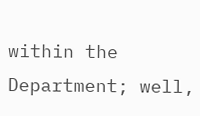within the
Department; well,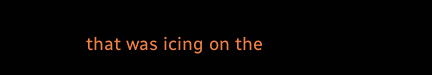that was icing on the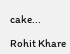cake...

Rohit Khare